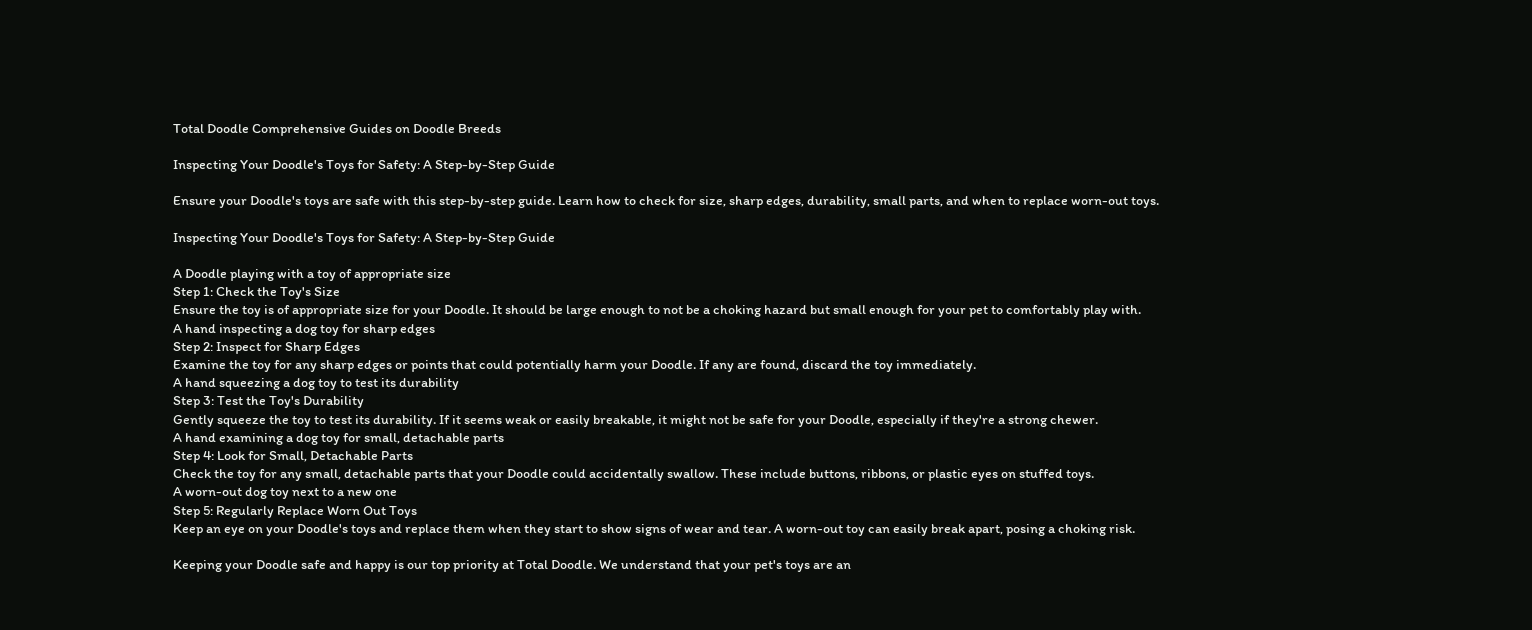Total Doodle Comprehensive Guides on Doodle Breeds

Inspecting Your Doodle's Toys for Safety: A Step-by-Step Guide

Ensure your Doodle's toys are safe with this step-by-step guide. Learn how to check for size, sharp edges, durability, small parts, and when to replace worn-out toys.

Inspecting Your Doodle's Toys for Safety: A Step-by-Step Guide

A Doodle playing with a toy of appropriate size
Step 1: Check the Toy's Size
Ensure the toy is of appropriate size for your Doodle. It should be large enough to not be a choking hazard but small enough for your pet to comfortably play with.
A hand inspecting a dog toy for sharp edges
Step 2: Inspect for Sharp Edges
Examine the toy for any sharp edges or points that could potentially harm your Doodle. If any are found, discard the toy immediately.
A hand squeezing a dog toy to test its durability
Step 3: Test the Toy's Durability
Gently squeeze the toy to test its durability. If it seems weak or easily breakable, it might not be safe for your Doodle, especially if they're a strong chewer.
A hand examining a dog toy for small, detachable parts
Step 4: Look for Small, Detachable Parts
Check the toy for any small, detachable parts that your Doodle could accidentally swallow. These include buttons, ribbons, or plastic eyes on stuffed toys.
A worn-out dog toy next to a new one
Step 5: Regularly Replace Worn Out Toys
Keep an eye on your Doodle's toys and replace them when they start to show signs of wear and tear. A worn-out toy can easily break apart, posing a choking risk.

Keeping your Doodle safe and happy is our top priority at Total Doodle. We understand that your pet's toys are an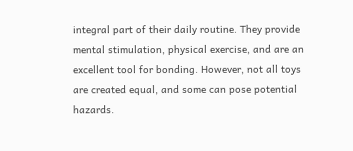integral part of their daily routine. They provide mental stimulation, physical exercise, and are an excellent tool for bonding. However, not all toys are created equal, and some can pose potential hazards.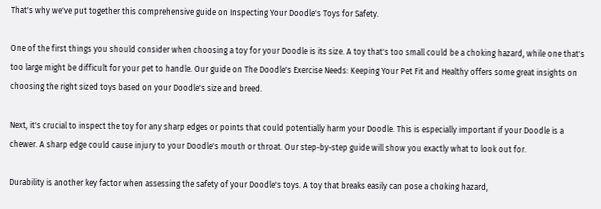That's why we've put together this comprehensive guide on Inspecting Your Doodle's Toys for Safety.

One of the first things you should consider when choosing a toy for your Doodle is its size. A toy that's too small could be a choking hazard, while one that's too large might be difficult for your pet to handle. Our guide on The Doodle's Exercise Needs: Keeping Your Pet Fit and Healthy offers some great insights on choosing the right sized toys based on your Doodle's size and breed.

Next, it's crucial to inspect the toy for any sharp edges or points that could potentially harm your Doodle. This is especially important if your Doodle is a chewer. A sharp edge could cause injury to your Doodle's mouth or throat. Our step-by-step guide will show you exactly what to look out for.

Durability is another key factor when assessing the safety of your Doodle's toys. A toy that breaks easily can pose a choking hazard,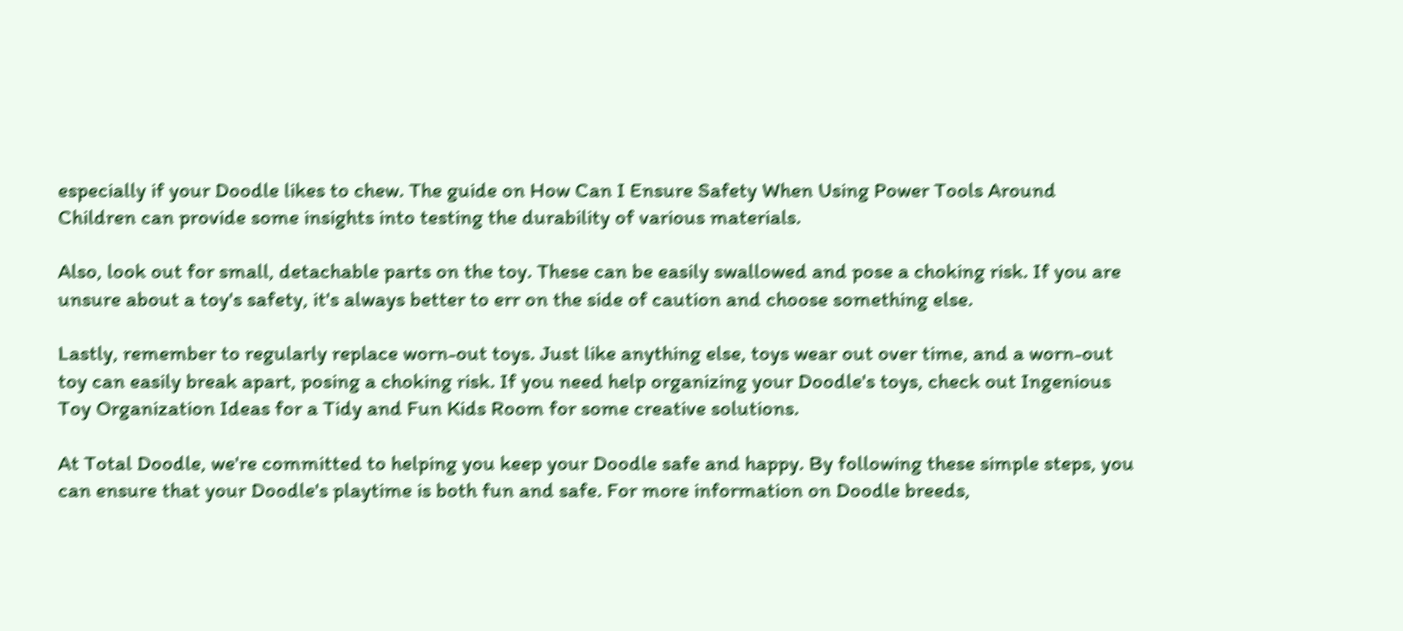especially if your Doodle likes to chew. The guide on How Can I Ensure Safety When Using Power Tools Around Children can provide some insights into testing the durability of various materials.

Also, look out for small, detachable parts on the toy. These can be easily swallowed and pose a choking risk. If you are unsure about a toy's safety, it's always better to err on the side of caution and choose something else.

Lastly, remember to regularly replace worn-out toys. Just like anything else, toys wear out over time, and a worn-out toy can easily break apart, posing a choking risk. If you need help organizing your Doodle's toys, check out Ingenious Toy Organization Ideas for a Tidy and Fun Kids Room for some creative solutions.

At Total Doodle, we're committed to helping you keep your Doodle safe and happy. By following these simple steps, you can ensure that your Doodle's playtime is both fun and safe. For more information on Doodle breeds,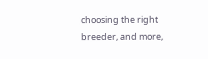choosing the right breeder, and more,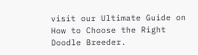visit our Ultimate Guide on How to Choose the Right Doodle Breeder.